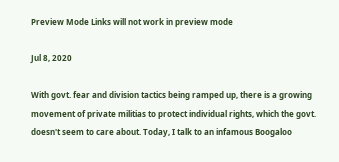Preview Mode Links will not work in preview mode

Jul 8, 2020

With govt. fear and division tactics being ramped up, there is a growing movement of private militias to protect individual rights, which the govt. doesn't seem to care about. Today, I talk to an infamous Boogaloo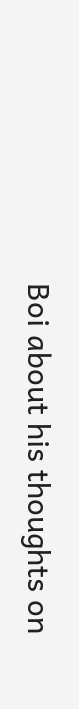Boi about his thoughts on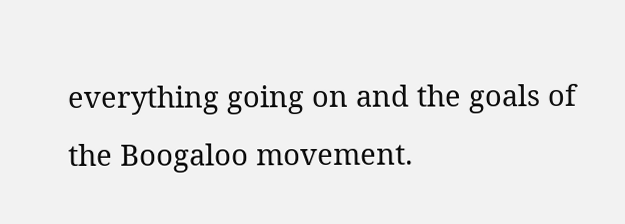everything going on and the goals of the Boogaloo movement.